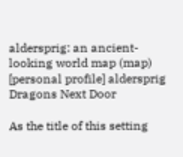aldersprig: an ancient-looking world map (map)
[personal profile] aldersprig
Dragons Next Door

As the title of this setting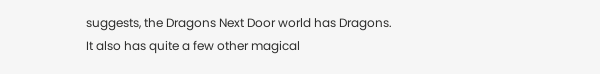suggests, the Dragons Next Door world has Dragons.
It also has quite a few other magical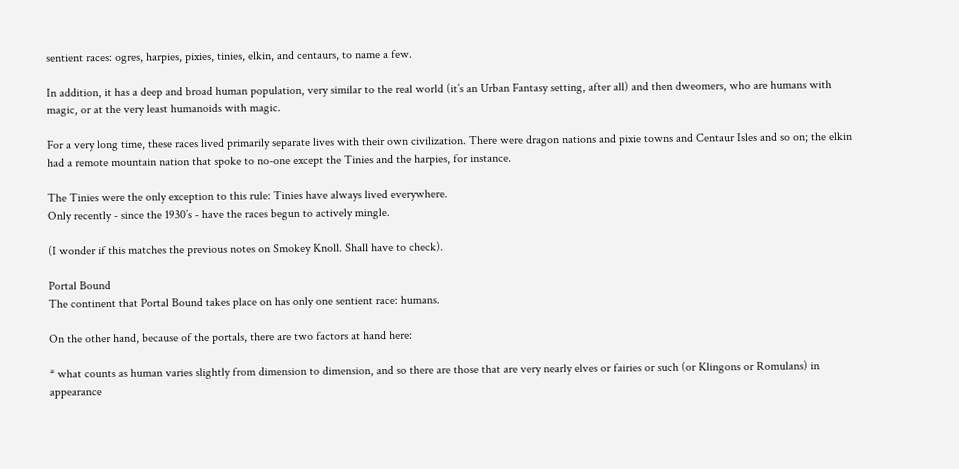sentient races: ogres, harpies, pixies, tinies, elkin, and centaurs, to name a few.

In addition, it has a deep and broad human population, very similar to the real world (it’s an Urban Fantasy setting, after all) and then dweomers, who are humans with magic, or at the very least humanoids with magic.

For a very long time, these races lived primarily separate lives with their own civilization. There were dragon nations and pixie towns and Centaur Isles and so on; the elkin had a remote mountain nation that spoke to no-one except the Tinies and the harpies, for instance.

The Tinies were the only exception to this rule: Tinies have always lived everywhere.
Only recently - since the 1930’s - have the races begun to actively mingle.

(I wonder if this matches the previous notes on Smokey Knoll. Shall have to check).

Portal Bound
The continent that Portal Bound takes place on has only one sentient race: humans.

On the other hand, because of the portals, there are two factors at hand here:

* what counts as human varies slightly from dimension to dimension, and so there are those that are very nearly elves or fairies or such (or Klingons or Romulans) in appearance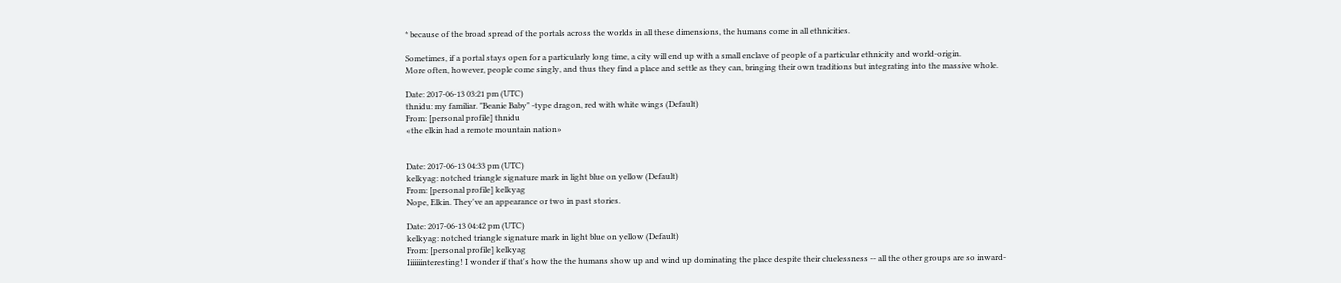* because of the broad spread of the portals across the worlds in all these dimensions, the humans come in all ethnicities.

Sometimes, if a portal stays open for a particularly long time, a city will end up with a small enclave of people of a particular ethnicity and world-origin.
More often, however, people come singly, and thus they find a place and settle as they can, bringing their own traditions but integrating into the massive whole.

Date: 2017-06-13 03:21 pm (UTC)
thnidu: my familiar. "Beanie Baby" -type dragon, red with white wings (Default)
From: [personal profile] thnidu
«the elkin had a remote mountain nation»


Date: 2017-06-13 04:33 pm (UTC)
kelkyag: notched triangle signature mark in light blue on yellow (Default)
From: [personal profile] kelkyag
Nope, Elkin. They've an appearance or two in past stories.

Date: 2017-06-13 04:42 pm (UTC)
kelkyag: notched triangle signature mark in light blue on yellow (Default)
From: [personal profile] kelkyag
Iiiiiiinteresting! I wonder if that's how the the humans show up and wind up dominating the place despite their cluelessness -- all the other groups are so inward-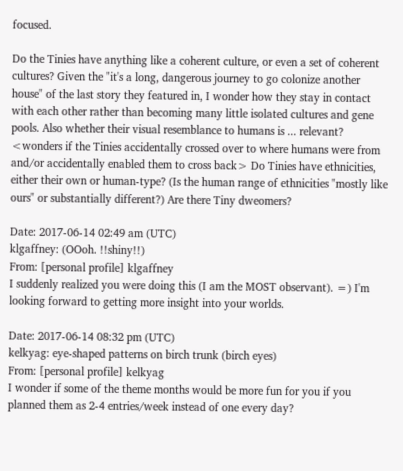focused.

Do the Tinies have anything like a coherent culture, or even a set of coherent cultures? Given the "it's a long, dangerous journey to go colonize another house" of the last story they featured in, I wonder how they stay in contact with each other rather than becoming many little isolated cultures and gene pools. Also whether their visual resemblance to humans is ... relevant? <wonders if the Tinies accidentally crossed over to where humans were from and/or accidentally enabled them to cross back> Do Tinies have ethnicities, either their own or human-type? (Is the human range of ethnicities "mostly like ours" or substantially different?) Are there Tiny dweomers?

Date: 2017-06-14 02:49 am (UTC)
klgaffney: (OOoh. !!shiny!!)
From: [personal profile] klgaffney
I suddenly realized you were doing this (I am the MOST observant). =) I'm looking forward to getting more insight into your worlds.

Date: 2017-06-14 08:32 pm (UTC)
kelkyag: eye-shaped patterns on birch trunk (birch eyes)
From: [personal profile] kelkyag
I wonder if some of the theme months would be more fun for you if you planned them as 2-4 entries/week instead of one every day?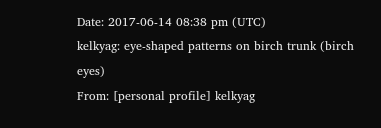Date: 2017-06-14 08:38 pm (UTC)
kelkyag: eye-shaped patterns on birch trunk (birch eyes)
From: [personal profile] kelkyag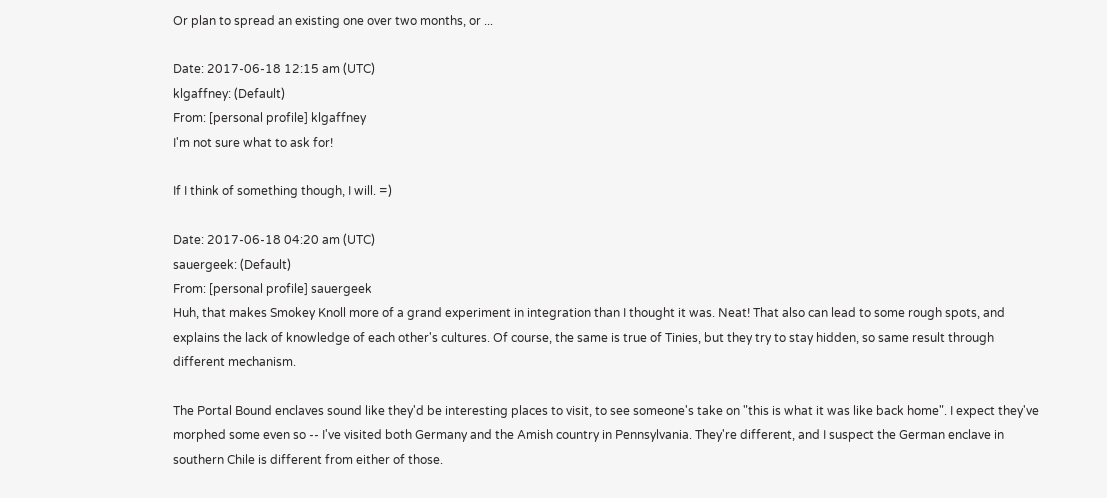Or plan to spread an existing one over two months, or ...

Date: 2017-06-18 12:15 am (UTC)
klgaffney: (Default)
From: [personal profile] klgaffney
I'm not sure what to ask for!

If I think of something though, I will. =)

Date: 2017-06-18 04:20 am (UTC)
sauergeek: (Default)
From: [personal profile] sauergeek
Huh, that makes Smokey Knoll more of a grand experiment in integration than I thought it was. Neat! That also can lead to some rough spots, and explains the lack of knowledge of each other's cultures. Of course, the same is true of Tinies, but they try to stay hidden, so same result through different mechanism.

The Portal Bound enclaves sound like they'd be interesting places to visit, to see someone's take on "this is what it was like back home". I expect they've morphed some even so -- I've visited both Germany and the Amish country in Pennsylvania. They're different, and I suspect the German enclave in southern Chile is different from either of those.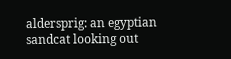aldersprig: an egyptian sandcat looking out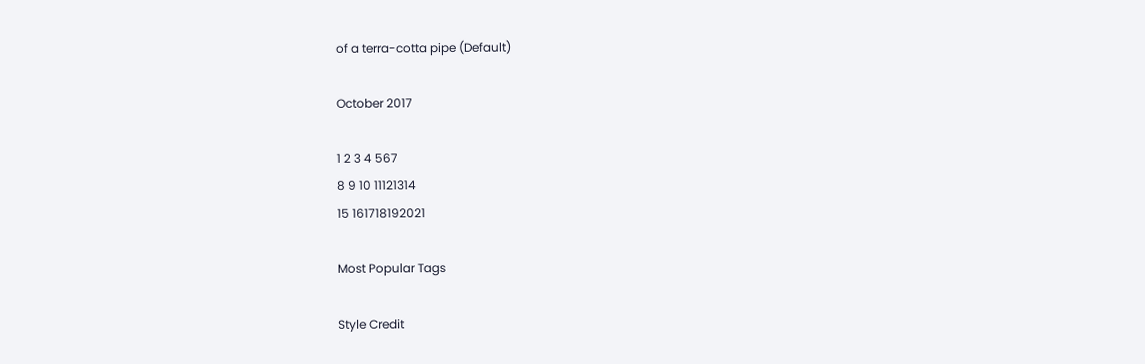of a terra-cotta pipe (Default)

October 2017

1 2 3 4 567
8 9 10 11121314
15 161718192021

Most Popular Tags

Style Credit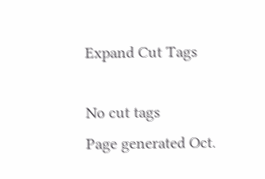Expand Cut Tags

No cut tags
Page generated Oct.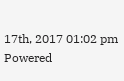17th, 2017 01:02 pm
Powered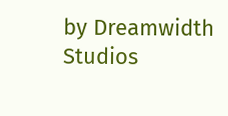by Dreamwidth Studios